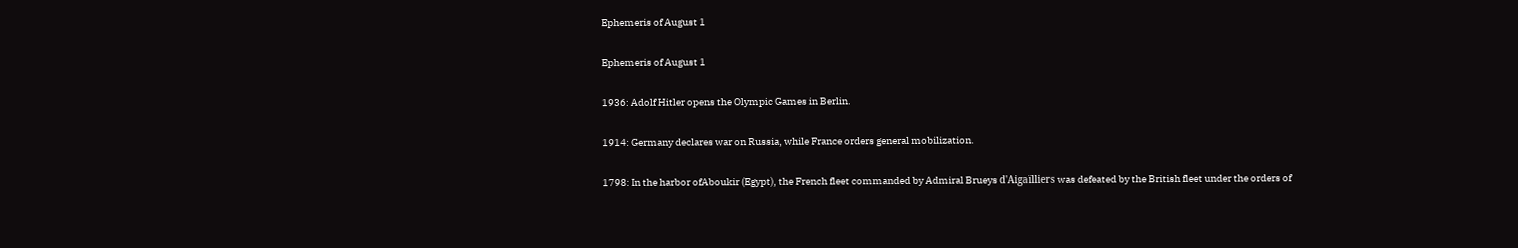Ephemeris of August 1

Ephemeris of August 1

1936: Adolf Hitler opens the Olympic Games in Berlin.

1914: Germany declares war on Russia, while France orders general mobilization.

1798: In the harbor ofAboukir (Egypt), the French fleet commanded by Admiral Brueys d'Aigaïlliers was defeated by the British fleet under the orders of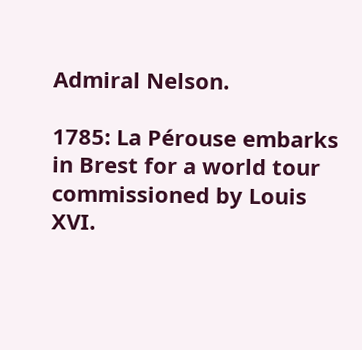Admiral Nelson.

1785: La Pérouse embarks in Brest for a world tour commissioned by Louis XVI.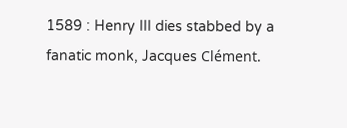1589 : Henry III dies stabbed by a fanatic monk, Jacques Clément.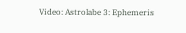Video: Astrolabe 3: Ephemeris